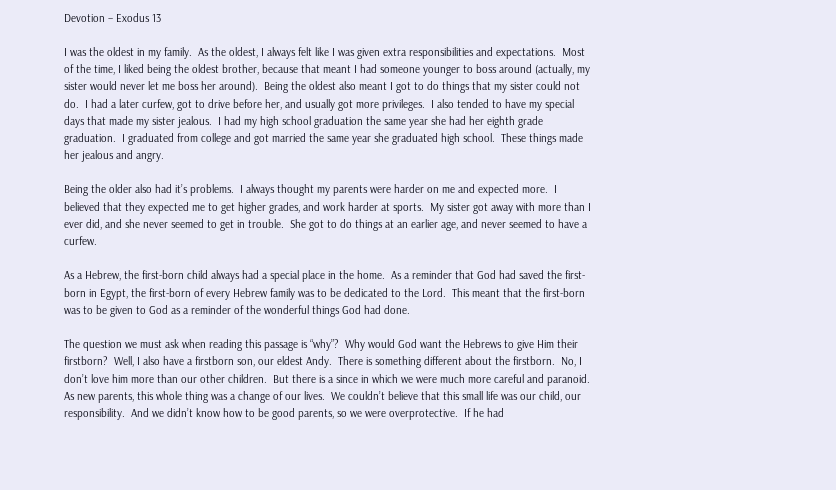Devotion – Exodus 13

I was the oldest in my family.  As the oldest, I always felt like I was given extra responsibilities and expectations.  Most of the time, I liked being the oldest brother, because that meant I had someone younger to boss around (actually, my sister would never let me boss her around).  Being the oldest also meant I got to do things that my sister could not do.  I had a later curfew, got to drive before her, and usually got more privileges.  I also tended to have my special days that made my sister jealous.  I had my high school graduation the same year she had her eighth grade graduation.  I graduated from college and got married the same year she graduated high school.  These things made her jealous and angry.

Being the older also had it’s problems.  I always thought my parents were harder on me and expected more.  I believed that they expected me to get higher grades, and work harder at sports.  My sister got away with more than I ever did, and she never seemed to get in trouble.  She got to do things at an earlier age, and never seemed to have a curfew.

As a Hebrew, the first-born child always had a special place in the home.  As a reminder that God had saved the first-born in Egypt, the first-born of every Hebrew family was to be dedicated to the Lord.  This meant that the first-born was to be given to God as a reminder of the wonderful things God had done.

The question we must ask when reading this passage is “why”?  Why would God want the Hebrews to give Him their firstborn?  Well, I also have a firstborn son, our eldest Andy.  There is something different about the firstborn.  No, I don’t love him more than our other children.  But there is a since in which we were much more careful and paranoid.  As new parents, this whole thing was a change of our lives.  We couldn’t believe that this small life was our child, our responsibility.  And we didn’t know how to be good parents, so we were overprotective.  If he had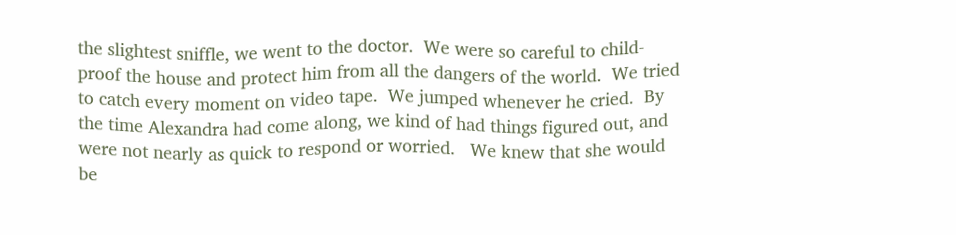the slightest sniffle, we went to the doctor.  We were so careful to child-proof the house and protect him from all the dangers of the world.  We tried to catch every moment on video tape.  We jumped whenever he cried.  By the time Alexandra had come along, we kind of had things figured out, and were not nearly as quick to respond or worried.   We knew that she would be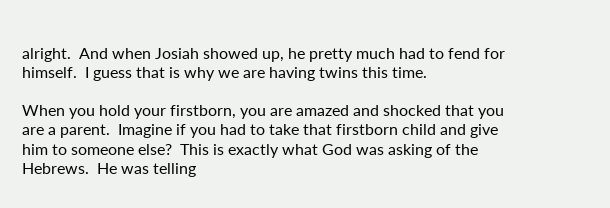alright.  And when Josiah showed up, he pretty much had to fend for himself.  I guess that is why we are having twins this time.

When you hold your firstborn, you are amazed and shocked that you are a parent.  Imagine if you had to take that firstborn child and give him to someone else?  This is exactly what God was asking of the Hebrews.  He was telling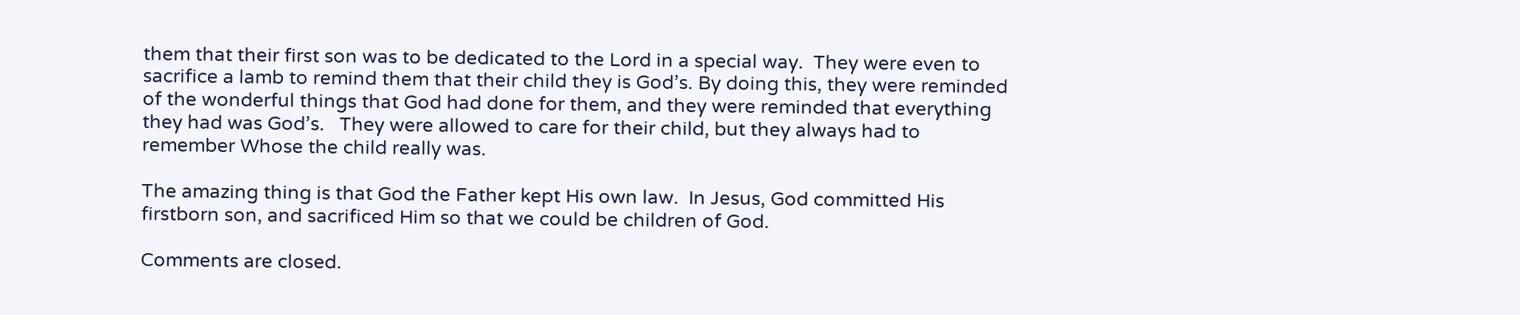them that their first son was to be dedicated to the Lord in a special way.  They were even to sacrifice a lamb to remind them that their child they is God’s. By doing this, they were reminded of the wonderful things that God had done for them, and they were reminded that everything they had was God’s.   They were allowed to care for their child, but they always had to remember Whose the child really was.

The amazing thing is that God the Father kept His own law.  In Jesus, God committed His firstborn son, and sacrificed Him so that we could be children of God.

Comments are closed.